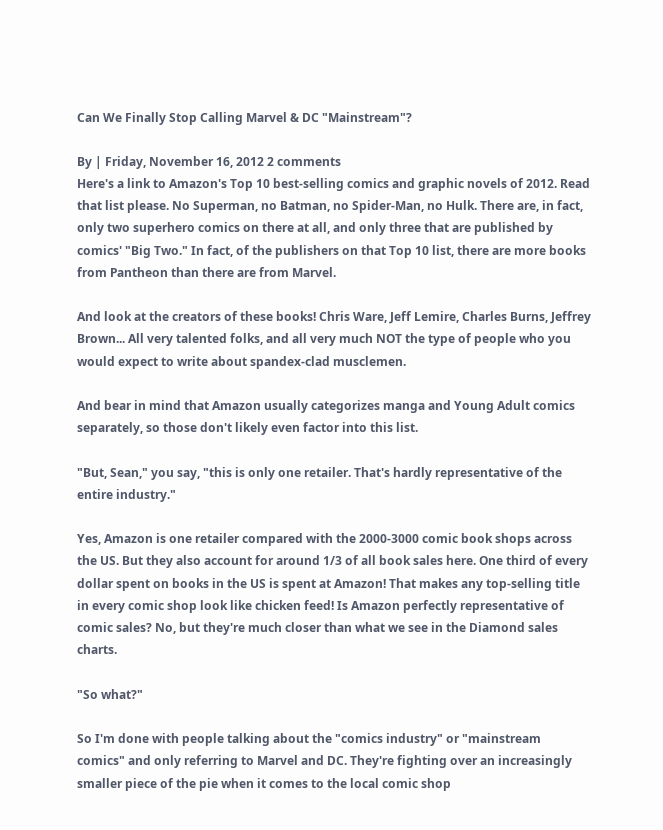Can We Finally Stop Calling Marvel & DC "Mainstream"?

By | Friday, November 16, 2012 2 comments
Here's a link to Amazon's Top 10 best-selling comics and graphic novels of 2012. Read that list please. No Superman, no Batman, no Spider-Man, no Hulk. There are, in fact, only two superhero comics on there at all, and only three that are published by comics' "Big Two." In fact, of the publishers on that Top 10 list, there are more books from Pantheon than there are from Marvel.

And look at the creators of these books! Chris Ware, Jeff Lemire, Charles Burns, Jeffrey Brown... All very talented folks, and all very much NOT the type of people who you would expect to write about spandex-clad musclemen.

And bear in mind that Amazon usually categorizes manga and Young Adult comics separately, so those don't likely even factor into this list.

"But, Sean," you say, "this is only one retailer. That's hardly representative of the entire industry."

Yes, Amazon is one retailer compared with the 2000-3000 comic book shops across the US. But they also account for around 1/3 of all book sales here. One third of every dollar spent on books in the US is spent at Amazon! That makes any top-selling title in every comic shop look like chicken feed! Is Amazon perfectly representative of comic sales? No, but they're much closer than what we see in the Diamond sales charts.

"So what?"

So I'm done with people talking about the "comics industry" or "mainstream comics" and only referring to Marvel and DC. They're fighting over an increasingly smaller piece of the pie when it comes to the local comic shop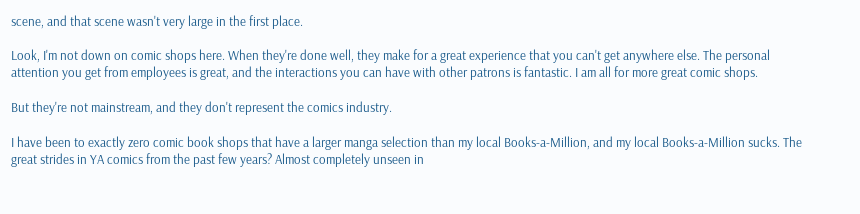scene, and that scene wasn't very large in the first place.

Look, I'm not down on comic shops here. When they're done well, they make for a great experience that you can't get anywhere else. The personal attention you get from employees is great, and the interactions you can have with other patrons is fantastic. I am all for more great comic shops.

But they're not mainstream, and they don't represent the comics industry.

I have been to exactly zero comic book shops that have a larger manga selection than my local Books-a-Million, and my local Books-a-Million sucks. The great strides in YA comics from the past few years? Almost completely unseen in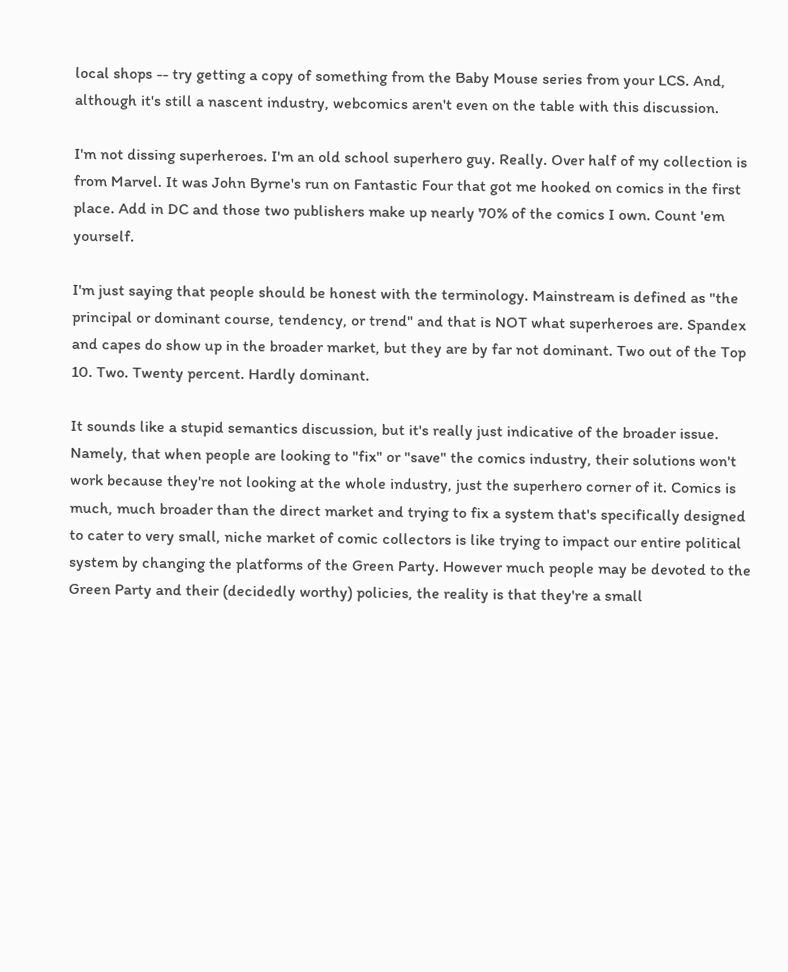local shops -- try getting a copy of something from the Baby Mouse series from your LCS. And, although it's still a nascent industry, webcomics aren't even on the table with this discussion.

I'm not dissing superheroes. I'm an old school superhero guy. Really. Over half of my collection is from Marvel. It was John Byrne's run on Fantastic Four that got me hooked on comics in the first place. Add in DC and those two publishers make up nearly 70% of the comics I own. Count 'em yourself.

I'm just saying that people should be honest with the terminology. Mainstream is defined as "the principal or dominant course, tendency, or trend" and that is NOT what superheroes are. Spandex and capes do show up in the broader market, but they are by far not dominant. Two out of the Top 10. Two. Twenty percent. Hardly dominant.

It sounds like a stupid semantics discussion, but it's really just indicative of the broader issue. Namely, that when people are looking to "fix" or "save" the comics industry, their solutions won't work because they're not looking at the whole industry, just the superhero corner of it. Comics is much, much broader than the direct market and trying to fix a system that's specifically designed to cater to very small, niche market of comic collectors is like trying to impact our entire political system by changing the platforms of the Green Party. However much people may be devoted to the Green Party and their (decidedly worthy) policies, the reality is that they're a small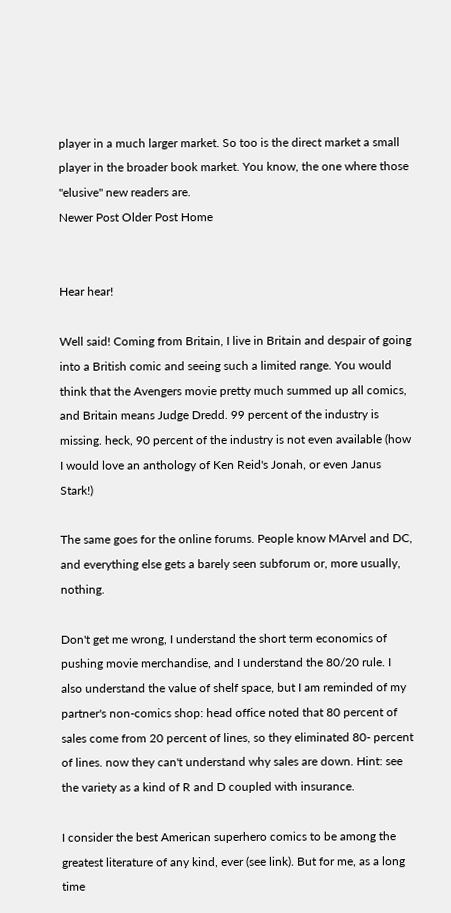player in a much larger market. So too is the direct market a small player in the broader book market. You know, the one where those "elusive" new readers are.
Newer Post Older Post Home


Hear hear!

Well said! Coming from Britain, I live in Britain and despair of going into a British comic and seeing such a limited range. You would think that the Avengers movie pretty much summed up all comics, and Britain means Judge Dredd. 99 percent of the industry is missing. heck, 90 percent of the industry is not even available (how I would love an anthology of Ken Reid's Jonah, or even Janus Stark!)

The same goes for the online forums. People know MArvel and DC, and everything else gets a barely seen subforum or, more usually, nothing.

Don't get me wrong, I understand the short term economics of pushing movie merchandise, and I understand the 80/20 rule. I also understand the value of shelf space, but I am reminded of my partner's non-comics shop: head office noted that 80 percent of sales come from 20 percent of lines, so they eliminated 80- percent of lines. now they can't understand why sales are down. Hint: see the variety as a kind of R and D coupled with insurance.

I consider the best American superhero comics to be among the greatest literature of any kind, ever (see link). But for me, as a long time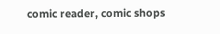comic reader, comic shops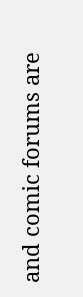and comic forums are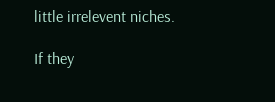little irrelevent niches.

If they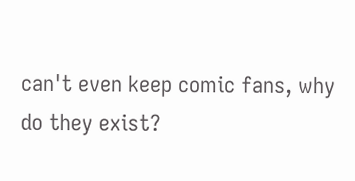can't even keep comic fans, why do they exist?